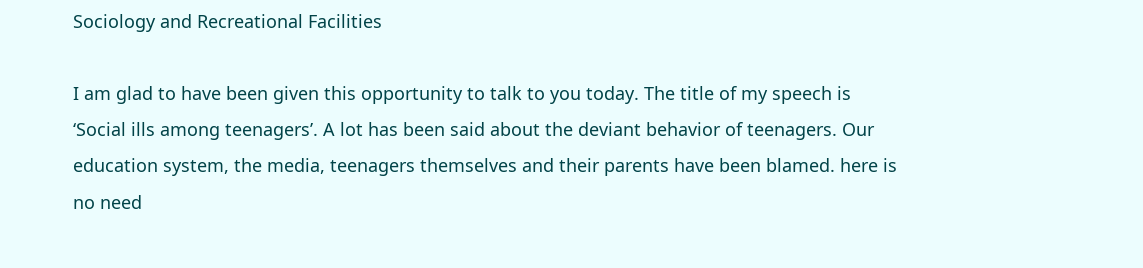Sociology and Recreational Facilities

I am glad to have been given this opportunity to talk to you today. The title of my speech is ‘Social ills among teenagers’. A lot has been said about the deviant behavior of teenagers. Our education system, the media, teenagers themselves and their parents have been blamed. here is no need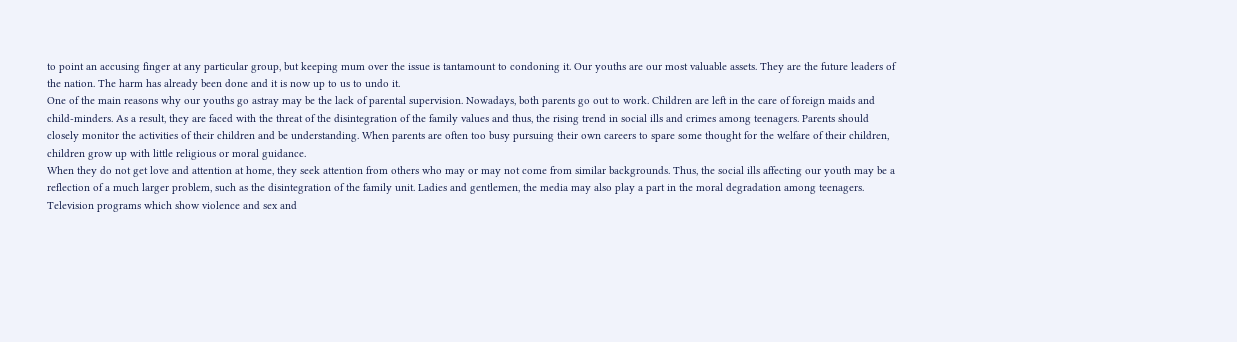to point an accusing finger at any particular group, but keeping mum over the issue is tantamount to condoning it. Our youths are our most valuable assets. They are the future leaders of the nation. The harm has already been done and it is now up to us to undo it.
One of the main reasons why our youths go astray may be the lack of parental supervision. Nowadays, both parents go out to work. Children are left in the care of foreign maids and child-minders. As a result, they are faced with the threat of the disintegration of the family values and thus, the rising trend in social ills and crimes among teenagers. Parents should closely monitor the activities of their children and be understanding. When parents are often too busy pursuing their own careers to spare some thought for the welfare of their children, children grow up with little religious or moral guidance.
When they do not get love and attention at home, they seek attention from others who may or may not come from similar backgrounds. Thus, the social ills affecting our youth may be a reflection of a much larger problem, such as the disintegration of the family unit. Ladies and gentlemen, the media may also play a part in the moral degradation among teenagers. Television programs which show violence and sex and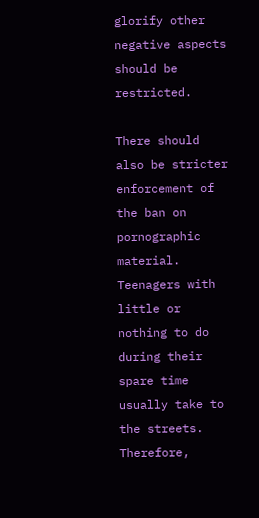glorify other negative aspects should be restricted.

There should also be stricter enforcement of the ban on pornographic material. Teenagers with little or nothing to do during their spare time usually take to the streets. Therefore,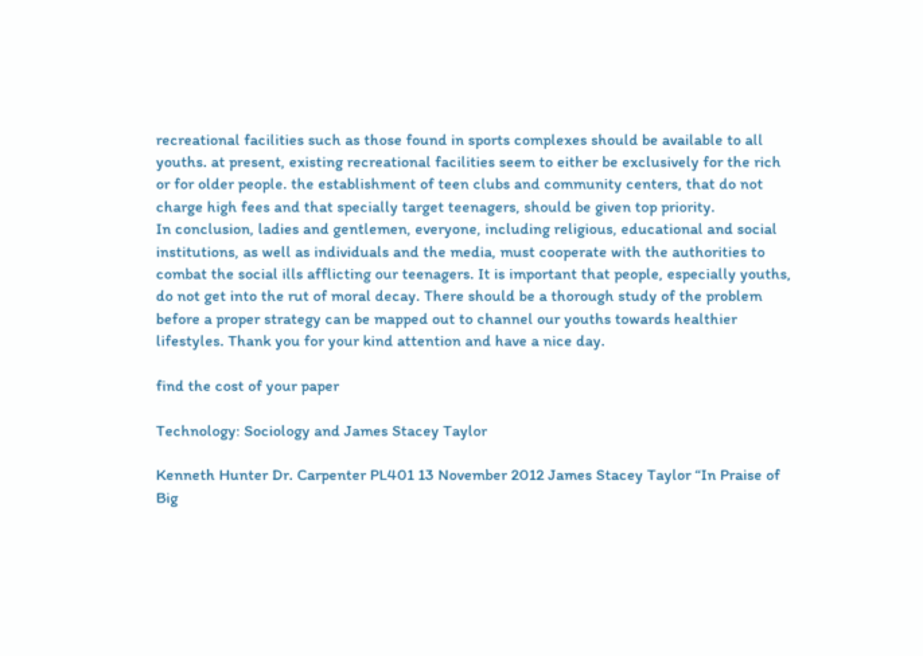recreational facilities such as those found in sports complexes should be available to all youths. at present, existing recreational facilities seem to either be exclusively for the rich or for older people. the establishment of teen clubs and community centers, that do not charge high fees and that specially target teenagers, should be given top priority.
In conclusion, ladies and gentlemen, everyone, including religious, educational and social institutions, as well as individuals and the media, must cooperate with the authorities to combat the social ills afflicting our teenagers. It is important that people, especially youths, do not get into the rut of moral decay. There should be a thorough study of the problem before a proper strategy can be mapped out to channel our youths towards healthier lifestyles. Thank you for your kind attention and have a nice day.

find the cost of your paper

Technology: Sociology and James Stacey Taylor

Kenneth Hunter Dr. Carpenter PL401 13 November 2012 James Stacey Taylor “In Praise of Big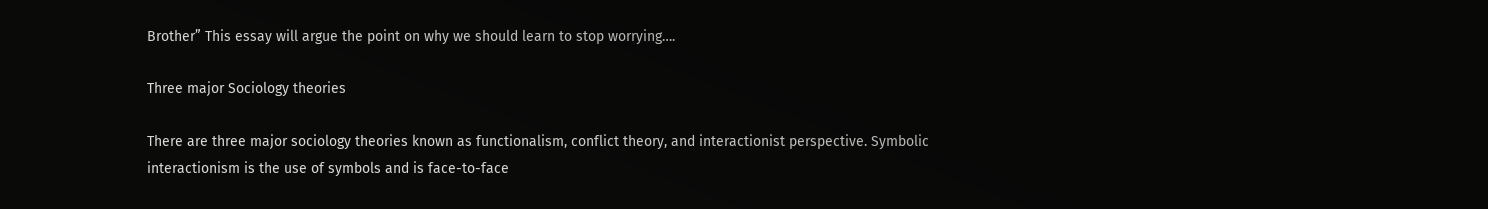Brother” This essay will argue the point on why we should learn to stop worrying….

Three major Sociology theories

There are three major sociology theories known as functionalism, conflict theory, and interactionist perspective. Symbolic interactionism is the use of symbols and is face-to-face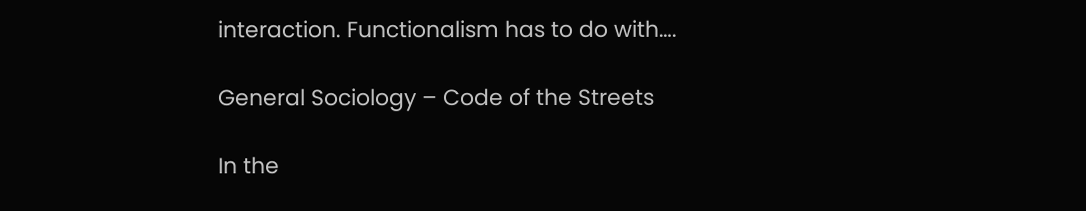interaction. Functionalism has to do with….

General Sociology – Code of the Streets

In the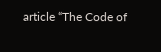article “The Code of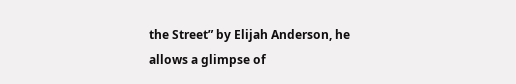the Street” by Elijah Anderson, he allows a glimpse of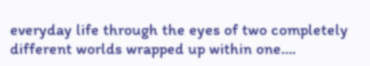everyday life through the eyes of two completely different worlds wrapped up within one….